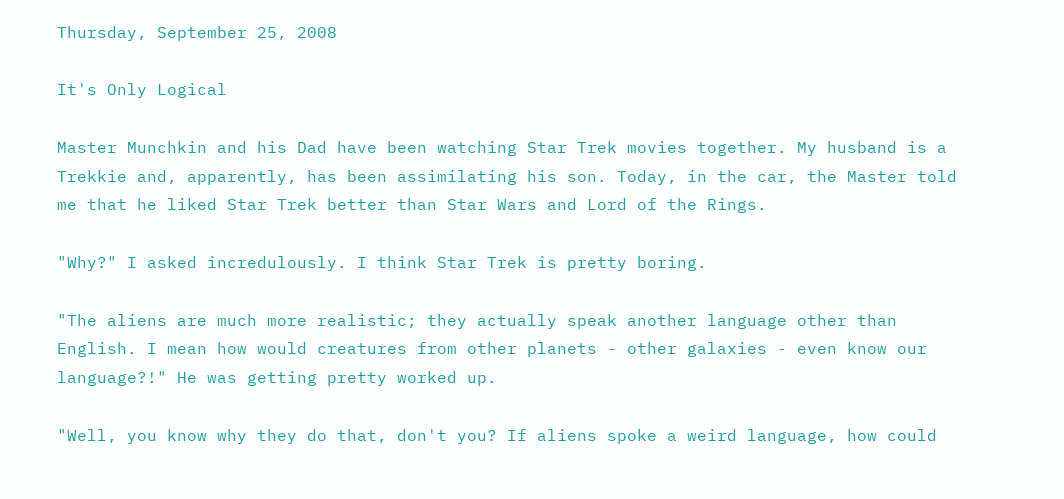Thursday, September 25, 2008

It's Only Logical

Master Munchkin and his Dad have been watching Star Trek movies together. My husband is a Trekkie and, apparently, has been assimilating his son. Today, in the car, the Master told me that he liked Star Trek better than Star Wars and Lord of the Rings.

"Why?" I asked incredulously. I think Star Trek is pretty boring.

"The aliens are much more realistic; they actually speak another language other than English. I mean how would creatures from other planets - other galaxies - even know our language?!" He was getting pretty worked up.

"Well, you know why they do that, don't you? If aliens spoke a weird language, how could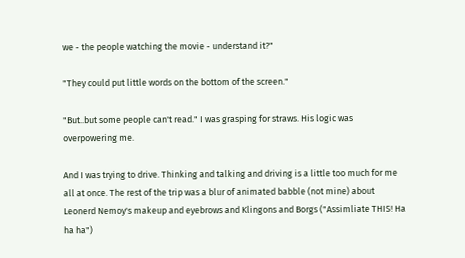we - the people watching the movie - understand it?"

"They could put little words on the bottom of the screen."

"But..but some people can't read." I was grasping for straws. His logic was overpowering me.

And I was trying to drive. Thinking and talking and driving is a little too much for me all at once. The rest of the trip was a blur of animated babble (not mine) about Leonerd Nemoy's makeup and eyebrows and Klingons and Borgs ("Assimliate THIS! Ha ha ha")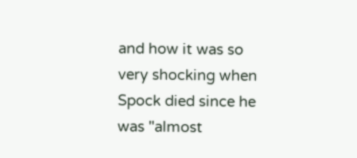and how it was so very shocking when Spock died since he was "almost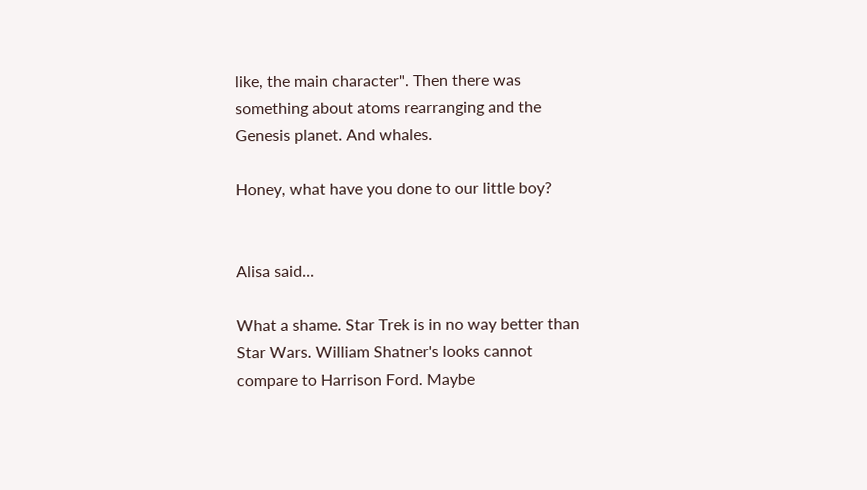like, the main character". Then there was something about atoms rearranging and the Genesis planet. And whales.

Honey, what have you done to our little boy?


Alisa said...

What a shame. Star Trek is in no way better than Star Wars. William Shatner's looks cannot compare to Harrison Ford. Maybe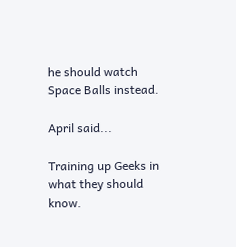he should watch Space Balls instead.

April said...

Training up Geeks in what they should know.